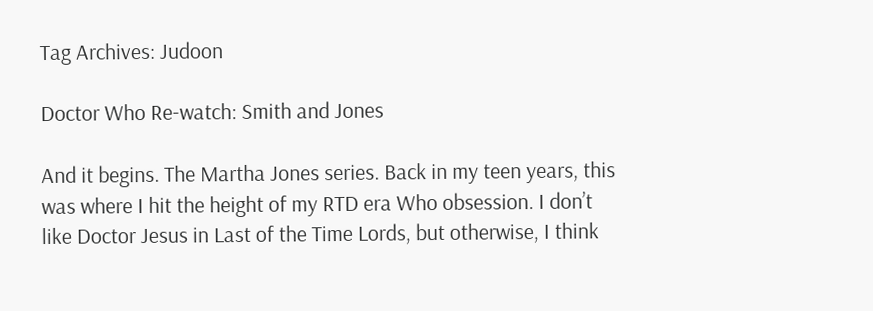Tag Archives: Judoon

Doctor Who Re-watch: Smith and Jones

And it begins. The Martha Jones series. Back in my teen years, this was where I hit the height of my RTD era Who obsession. I don’t like Doctor Jesus in Last of the Time Lords, but otherwise, I think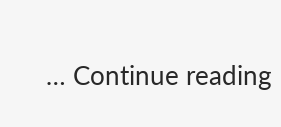… Continue reading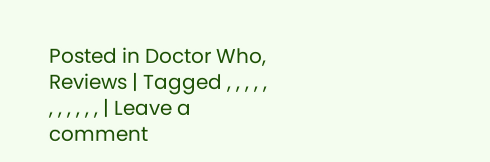Posted in Doctor Who, Reviews | Tagged , , , , , , , , , , , | Leave a comment